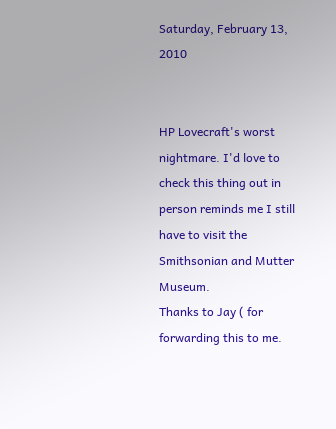Saturday, February 13, 2010


HP Lovecraft's worst nightmare. I'd love to check this thing out in person reminds me I still have to visit the Smithsonian and Mutter Museum.
Thanks to Jay ( for forwarding this to me.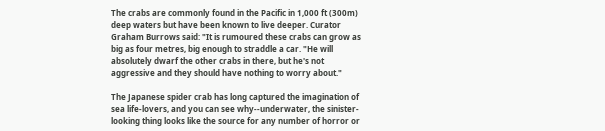The crabs are commonly found in the Pacific in 1,000 ft (300m) deep waters but have been known to live deeper. Curator Graham Burrows said: "It is rumoured these crabs can grow as big as four metres, big enough to straddle a car. "He will absolutely dwarf the other crabs in there, but he's not aggressive and they should have nothing to worry about."

The Japanese spider crab has long captured the imagination of sea life-lovers, and you can see why--underwater, the sinister-looking thing looks like the source for any number of horror or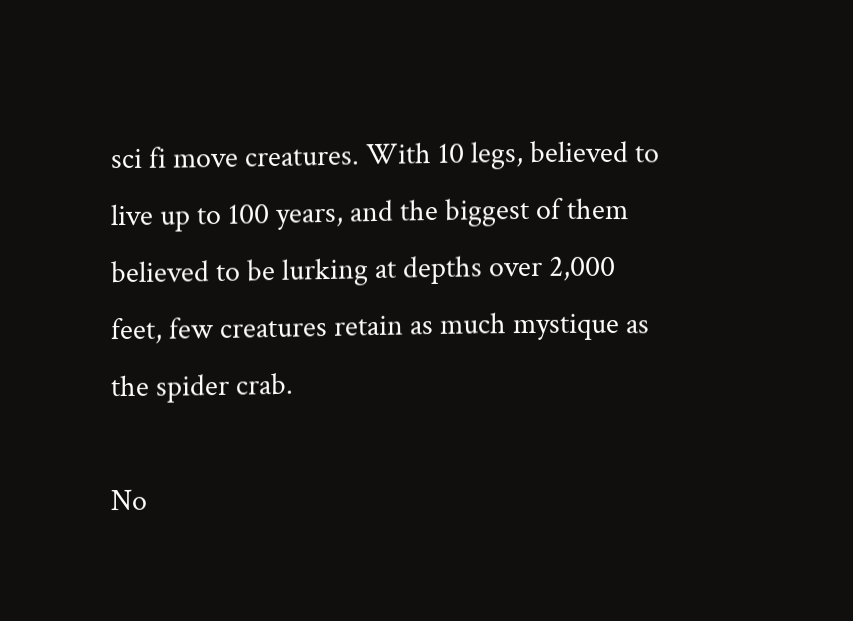sci fi move creatures. With 10 legs, believed to live up to 100 years, and the biggest of them believed to be lurking at depths over 2,000 feet, few creatures retain as much mystique as the spider crab.

No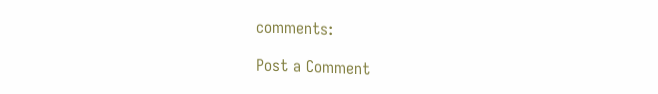comments:

Post a Comment